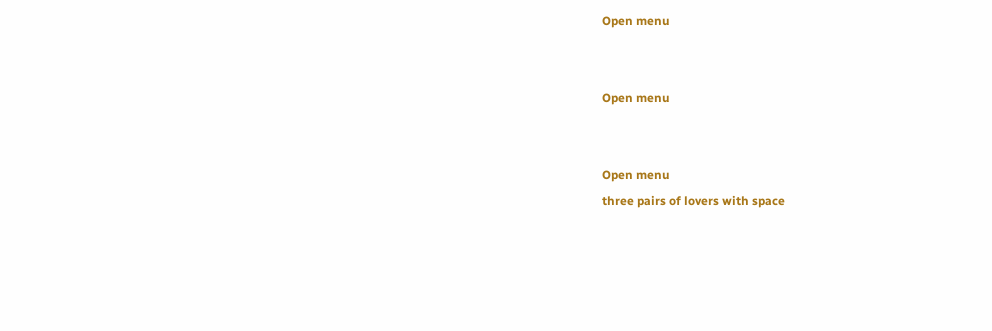Open menu


Open menu


Open menu
three pairs of lovers with space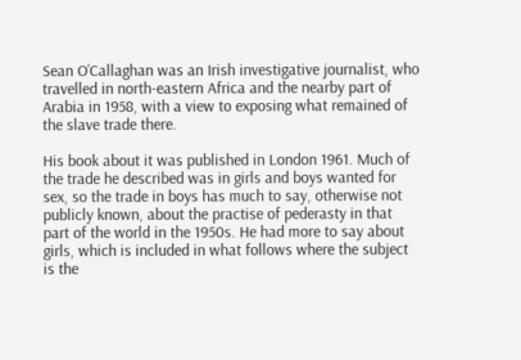Sean O’Callaghan was an Irish investigative journalist, who travelled in north-eastern Africa and the nearby part of Arabia in 1958, with a view to exposing what remained of the slave trade there.

His book about it was published in London 1961. Much of the trade he described was in girls and boys wanted for sex, so the trade in boys has much to say, otherwise not publicly known, about the practise of pederasty in that part of the world in the 1950s. He had more to say about girls, which is included in what follows where the subject is the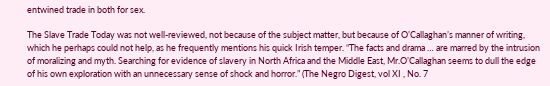entwined trade in both for sex.

The Slave Trade Today was not well-reviewed, not because of the subject matter, but because of O’Callaghan’s manner of writing, which he perhaps could not help, as he frequently mentions his quick Irish temper. “The facts and drama … are marred by the intrusion of moralizing and myth. Searching for evidence of slavery in North Africa and the Middle East, Mr.O’Callaghan seems to dull the edge of his own exploration with an unnecessary sense of shock and horror.” (The Negro Digest, vol XI , No. 7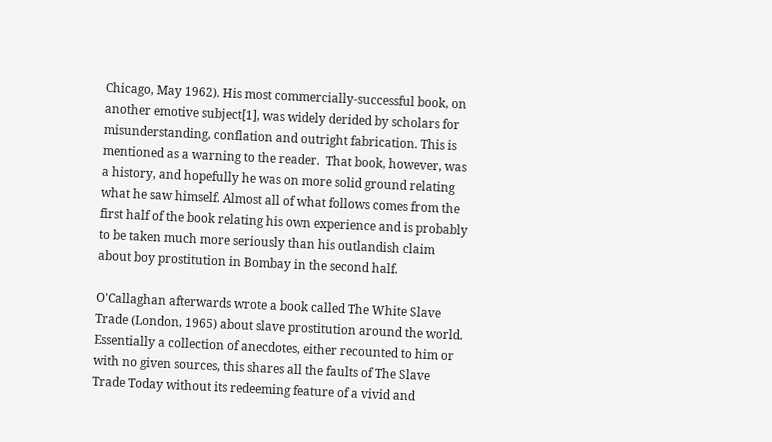Chicago, May 1962). His most commercially-successful book, on another emotive subject[1], was widely derided by scholars for misunderstanding, conflation and outright fabrication. This is mentioned as a warning to the reader.  That book, however, was a history, and hopefully he was on more solid ground relating what he saw himself. Almost all of what follows comes from the first half of the book relating his own experience and is probably to be taken much more seriously than his outlandish claim about boy prostitution in Bombay in the second half.

O'Callaghan afterwards wrote a book called The White Slave Trade (London, 1965) about slave prostitution around the world.  Essentially a collection of anecdotes, either recounted to him or with no given sources, this shares all the faults of The Slave Trade Today without its redeeming feature of a vivid and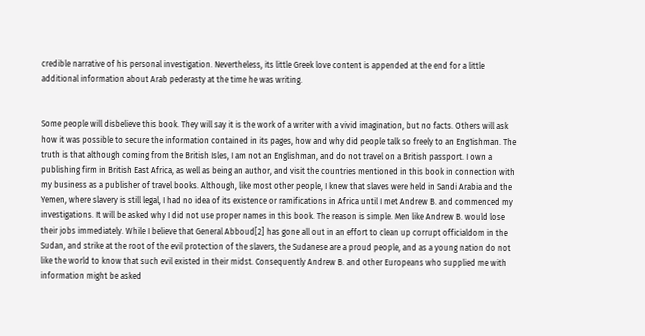credible narrative of his personal investigation. Nevertheless, its little Greek love content is appended at the end for a little additional information about Arab pederasty at the time he was writing.


Some people will disbelieve this book. They will say it is the work of a writer with a vivid imagination, but no facts. Others will ask how it was possible to secure the information contained in its pages, how and why did people talk so freely to an Eng1ishman. The truth is that although coming from the British Isles, I am not an Englishman, and do not travel on a British passport. I own a publishing firm in British East Africa, as well as being an author, and visit the countries mentioned in this book in connection with my business as a publisher of travel books. Although, like most other people, I knew that slaves were held in Sandi Arabia and the Yemen, where slavery is still legal, I had no idea of its existence or ramifications in Africa until I met Andrew B. and commenced my investigations. It will be asked why I did not use proper names in this book. The reason is simple. Men like Andrew B. would lose their jobs immediately. While I believe that General Abboud[2] has gone all out in an effort to clean up corrupt officialdom in the Sudan, and strike at the root of the evil protection of the slavers, the Sudanese are a proud people, and as a young nation do not like the world to know that such evil existed in their midst. Consequently Andrew B. and other Europeans who supplied me with information might be asked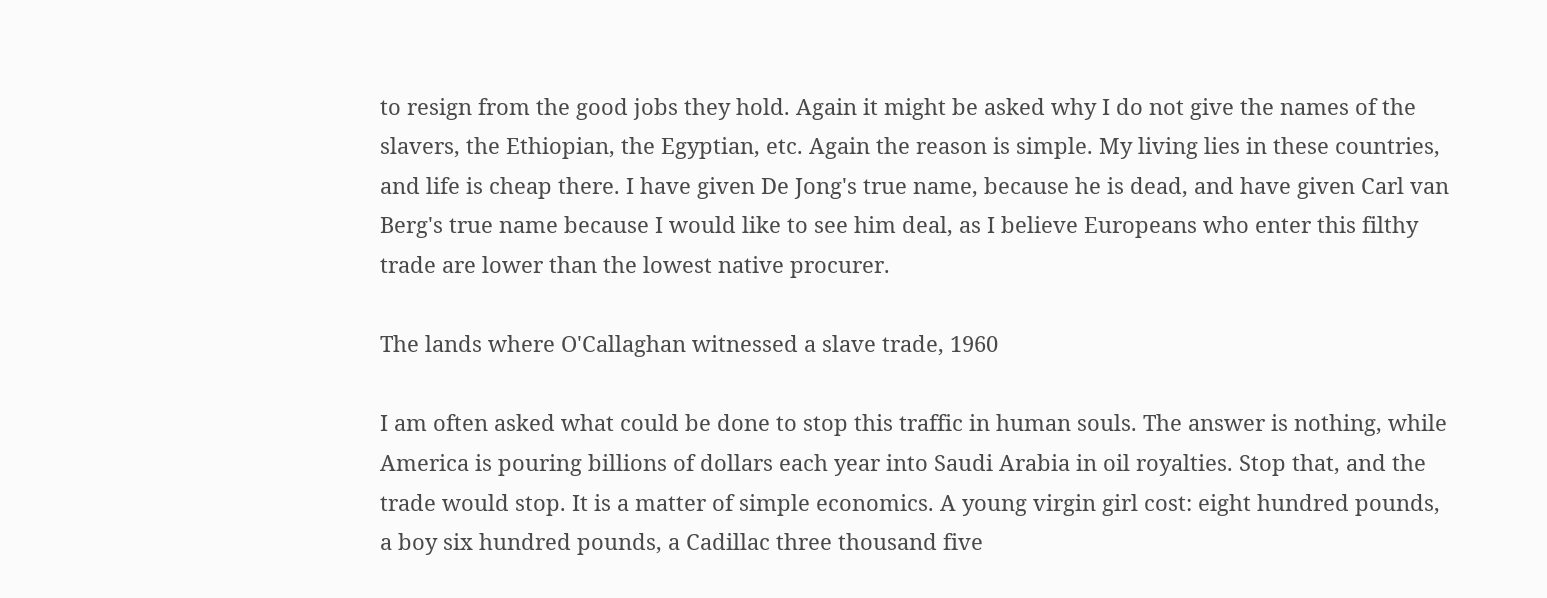to resign from the good jobs they hold. Again it might be asked why I do not give the names of the slavers, the Ethiopian, the Egyptian, etc. Again the reason is simple. My living lies in these countries, and life is cheap there. I have given De Jong's true name, because he is dead, and have given Carl van Berg's true name because I would like to see him deal, as I believe Europeans who enter this filthy trade are lower than the lowest native procurer.

The lands where O'Callaghan witnessed a slave trade, 1960

I am often asked what could be done to stop this traffic in human souls. The answer is nothing, while America is pouring billions of dollars each year into Saudi Arabia in oil royalties. Stop that, and the trade would stop. It is a matter of simple economics. A young virgin girl cost: eight hundred pounds, a boy six hundred pounds, a Cadillac three thousand five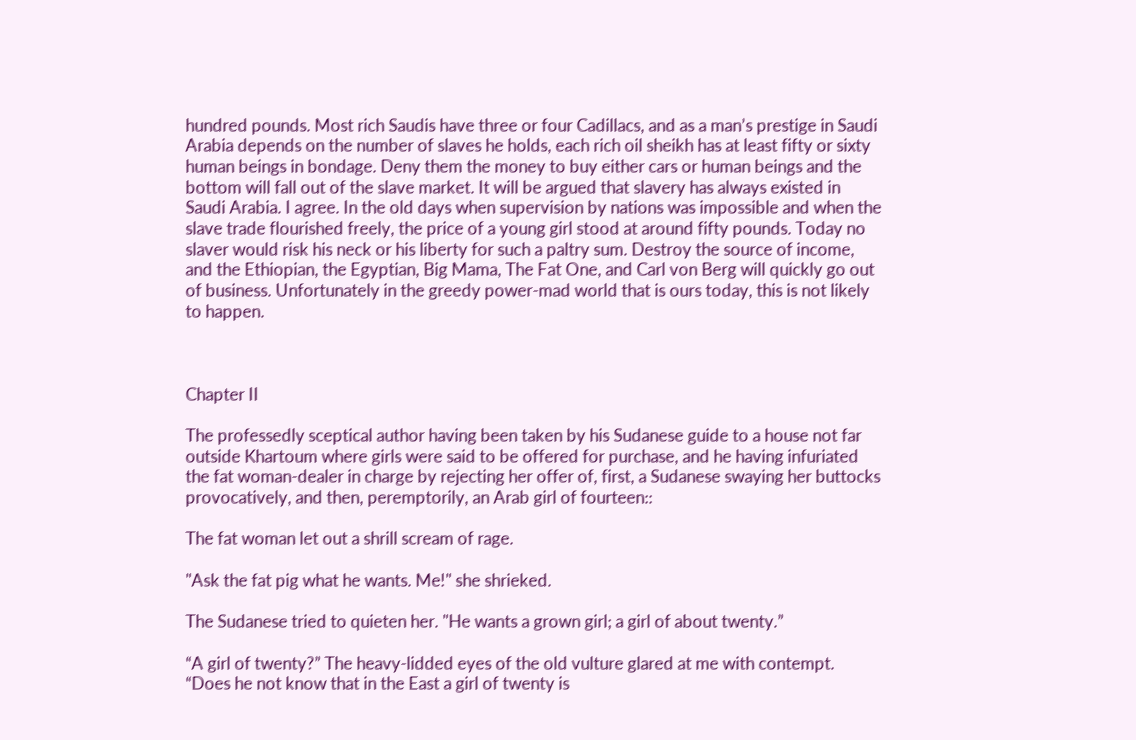hundred pounds. Most rich Saudis have three or four Cadillacs, and as a man’s prestige in Saudi Arabia depends on the number of slaves he holds, each rich oil sheikh has at least fifty or sixty human beings in bondage. Deny them the money to buy either cars or human beings and the bottom will fall out of the slave market. It will be argued that slavery has always existed in Saudi Arabia. I agree. In the old days when supervision by nations was impossible and when the slave trade flourished freely, the price of a young girl stood at around fifty pounds. Today no slaver would risk his neck or his liberty for such a paltry sum. Destroy the source of income, and the Ethiopian, the Egyptian, Big Mama, The Fat One, and Carl von Berg will quickly go out of business. Unfortunately in the greedy power-mad world that is ours today, this is not likely to happen.



Chapter II

The professedly sceptical author having been taken by his Sudanese guide to a house not far outside Khartoum where girls were said to be offered for purchase, and he having infuriated the fat woman-dealer in charge by rejecting her offer of, first, a Sudanese swaying her buttocks provocatively, and then, peremptorily, an Arab girl of fourteen::

The fat woman let out a shrill scream of rage.

"Ask the fat pig what he wants. Me!" she shrieked.

The Sudanese tried to quieten her. "He wants a grown girl; a girl of about twenty.”

“A girl of twenty?” The heavy-lidded eyes of the old vulture glared at me with contempt. “Does he not know that in the East a girl of twenty is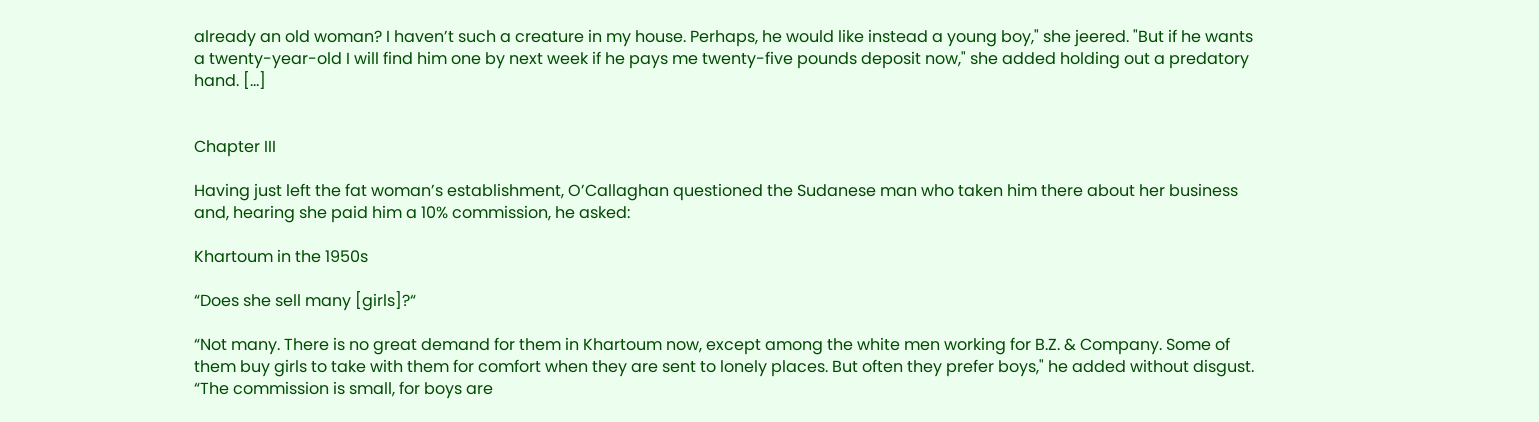already an old woman? I haven’t such a creature in my house. Perhaps, he would like instead a young boy," she jeered. "But if he wants a twenty-year-old I will find him one by next week if he pays me twenty-five pounds deposit now," she added holding out a predatory hand. […]


Chapter III

Having just left the fat woman’s establishment, O’Callaghan questioned the Sudanese man who taken him there about her business and, hearing she paid him a 10% commission, he asked:

Khartoum in the 1950s

“Does she sell many [girls]?“

“Not many. There is no great demand for them in Khartoum now, except among the white men working for B.Z. & Company. Some of them buy girls to take with them for comfort when they are sent to lonely places. But often they prefer boys," he added without disgust. “The commission is small, for boys are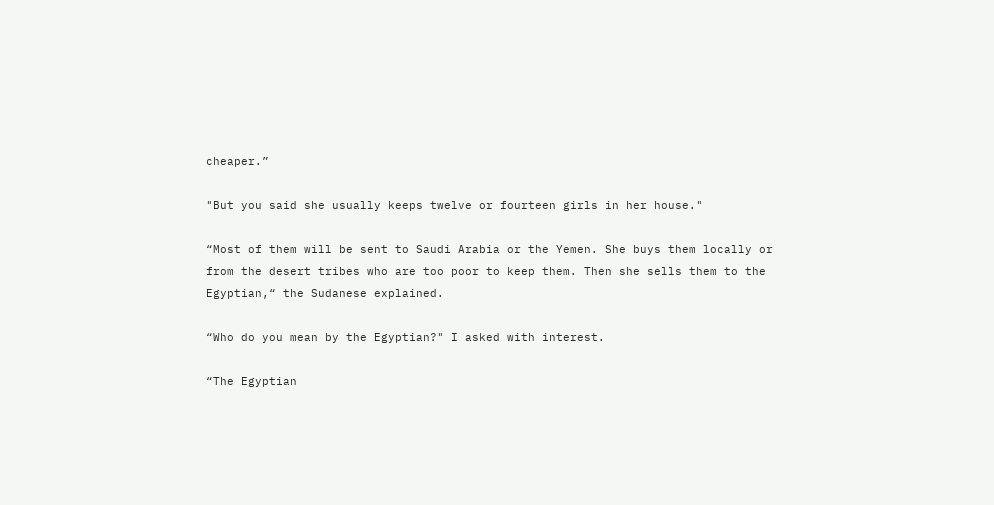cheaper.”

"But you said she usually keeps twelve or fourteen girls in her house."

“Most of them will be sent to Saudi Arabia or the Yemen. She buys them locally or from the desert tribes who are too poor to keep them. Then she sells them to the Egyptian,“ the Sudanese explained.

“Who do you mean by the Egyptian?" I asked with interest.

“The Egyptian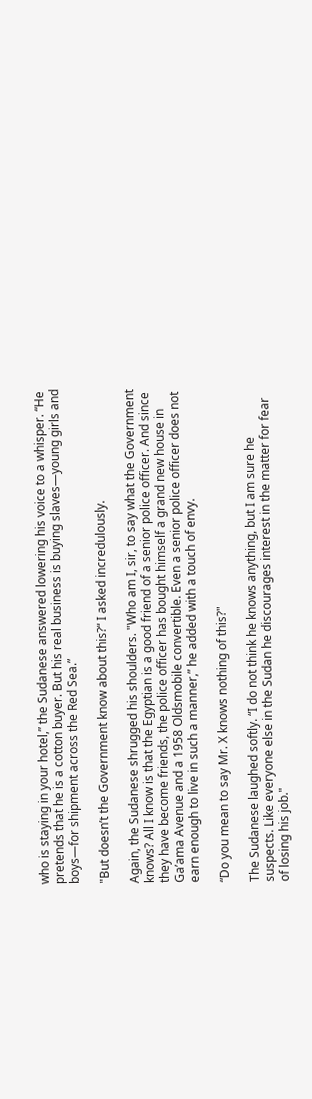who is staying in your hotel,” the Sudanese answered lowering his voice to a whisper. “He pretends that he is a cotton buyer. But his real business is buying slaves—young girls and boys—for shipment across the Red Sea.”

"But doesn’t the Government know about this?“ I asked incredulously.

Again, the Sudanese shrugged his shoulders. "Who am I, sir, to say what the Government knows? All I know is that the Egyptian is a good friend of a senior police officer. And since they have become friends, the police officer has bought himself a grand new house in Ga’ama Avenue and a 1958 Oldsmobile convertible. Even a senior police officer does not earn enough to live in such a manner,” he added with a touch of envy.

“Do you mean to say Mr. X knows nothing of this?"

The Sudanese laughed softly. “I do not think he knows anything, but I am sure he suspects. Like everyone else in the Sudan he discourages interest in the matter for fear of losing his job."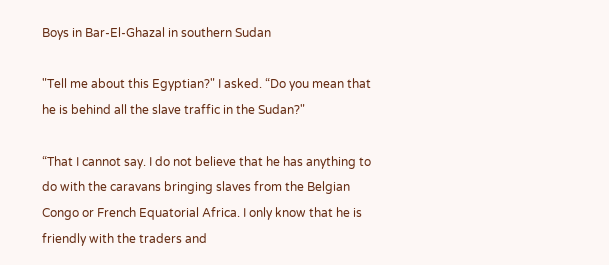Boys in Bar-El-Ghazal in southern Sudan

"Tell me about this Egyptian?" I asked. “Do you mean that he is behind all the slave traffic in the Sudan?"

“That I cannot say. I do not believe that he has anything to do with the caravans bringing slaves from the Belgian Congo or French Equatorial Africa. I only know that he is friendly with the traders and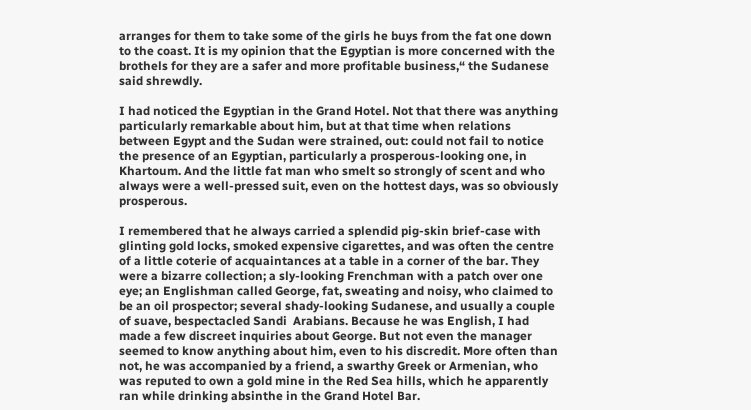arranges for them to take some of the girls he buys from the fat one down to the coast. It is my opinion that the Egyptian is more concerned with the brothels for they are a safer and more profitable business,“ the Sudanese said shrewdly.

I had noticed the Egyptian in the Grand Hotel. Not that there was anything particularly remarkable about him, but at that time when relations between Egypt and the Sudan were strained, out: could not fail to notice the presence of an Egyptian, particularly a prosperous-looking one, in Khartoum. And the little fat man who smelt so strongly of scent and who always were a well-pressed suit, even on the hottest days, was so obviously prosperous.

I remembered that he always carried a splendid pig-skin brief-case with glinting gold locks, smoked expensive cigarettes, and was often the centre of a little coterie of acquaintances at a table in a corner of the bar. They were a bizarre collection; a sly-looking Frenchman with a patch over one eye; an Englishman called George, fat, sweating and noisy, who claimed to be an oil prospector; several shady-looking Sudanese, and usually a couple of suave, bespectacled Sandi  Arabians. Because he was English, I had made a few discreet inquiries about George. But not even the manager seemed to know anything about him, even to his discredit. More often than not, he was accompanied by a friend, a swarthy Greek or Armenian, who was reputed to own a gold mine in the Red Sea hills, which he apparently ran while drinking absinthe in the Grand Hotel Bar.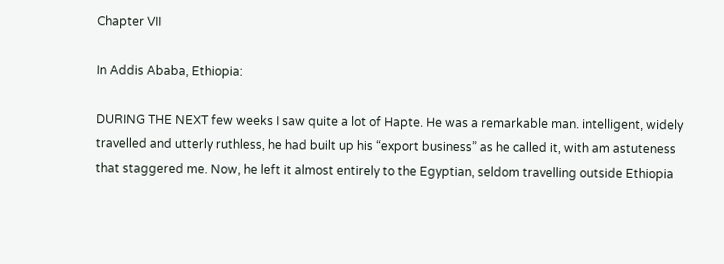Chapter VII

In Addis Ababa, Ethiopia:

DURING THE NEXT few weeks I saw quite a lot of Hapte. He was a remarkable man. intelligent, widely travelled and utterly ruthless, he had built up his “export business” as he called it, with am astuteness that staggered me. Now, he left it almost entirely to the Egyptian, seldom travelling outside Ethiopia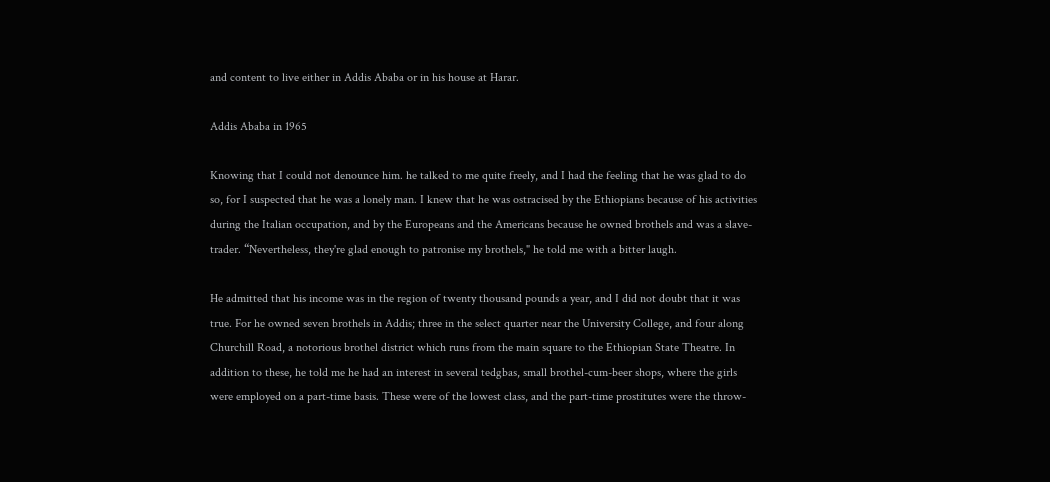and content to live either in Addis Ababa or in his house at Harar.

Addis Ababa in 1965

Knowing that I could not denounce him. he talked to me quite freely, and I had the feeling that he was glad to do so, for I suspected that he was a lonely man. I knew that he was ostracised by the Ethiopians because of his activities during the Italian occupation, and by the Europeans and the Americans because he owned brothels and was a slave-trader. “Nevertheless, they're glad enough to patronise my brothels," he told me with a bitter laugh.

He admitted that his income was in the region of twenty thousand pounds a year, and I did not doubt that it was true. For he owned seven brothels in Addis; three in the select quarter near the University College, and four along Churchill Road, a notorious brothel district which runs from the main square to the Ethiopian State Theatre. In addition to these, he told me he had an interest in several tedgbas, small brothel-cum-beer shops, where the girls were employed on a part-time basis. These were of the lowest class, and the part-time prostitutes were the throw-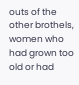outs of the other brothels, women who had grown too old or had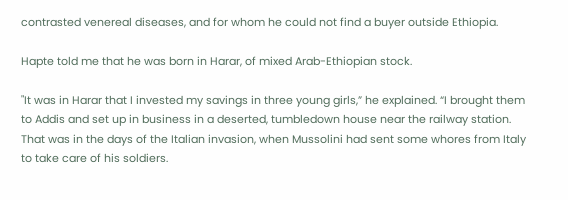contrasted venereal diseases, and for whom he could not find a buyer outside Ethiopia.

Hapte told me that he was born in Harar, of mixed Arab-Ethiopian stock.

"It was in Harar that I invested my savings in three young girls,” he explained. “I brought them to Addis and set up in business in a deserted, tumbledown house near the railway station. That was in the days of the Italian invasion, when Mussolini had sent some whores from Italy to take care of his soldiers.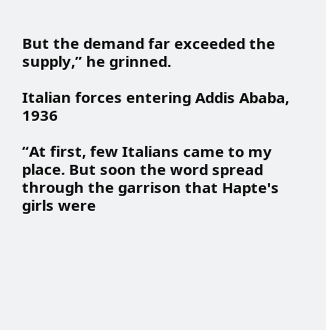But the demand far exceeded the supply,” he grinned.

Italian forces entering Addis Ababa, 1936

“At first, few Italians came to my place. But soon the word spread through the garrison that Hapte's girls were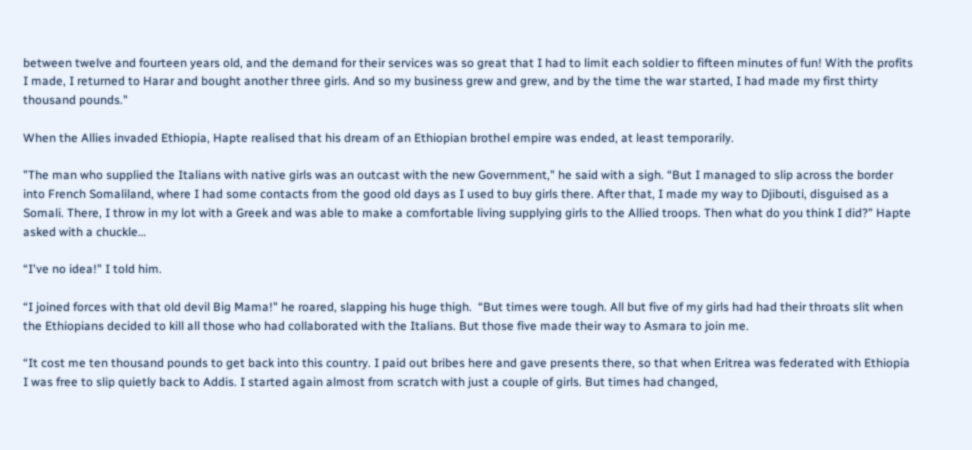between twelve and fourteen years old, and the demand for their services was so great that I had to limit each soldier to fifteen minutes of fun! With the profits I made, I returned to Harar and bought another three girls. And so my business grew and grew, and by the time the war started, I had made my first thirty thousand pounds."

When the Allies invaded Ethiopia, Hapte realised that his dream of an Ethiopian brothel empire was ended, at least temporarily.

"The man who supplied the Italians with native girls was an outcast with the new Government," he said with a sigh. “But I managed to slip across the border into French Somaliland, where I had some contacts from the good old days as I used to buy girls there. After that, I made my way to Djibouti, disguised as a Somali. There, I throw in my lot with a Greek and was able to make a comfortable living supplying girls to the Allied troops. Then what do you think I did?" Hapte asked with a chuckle…

“I've no idea!" I told him.

“I joined forces with that old devil Big Mama!" he roared, slapping his huge thigh.  “But times were tough. All but five of my girls had had their throats slit when the Ethiopians decided to kill all those who had collaborated with the Italians. But those five made their way to Asmara to join me.

“It cost me ten thousand pounds to get back into this country. I paid out bribes here and gave presents there, so that when Eritrea was federated with Ethiopia  I was free to slip quietly back to Addis. I started again almost from scratch with just a couple of girls. But times had changed,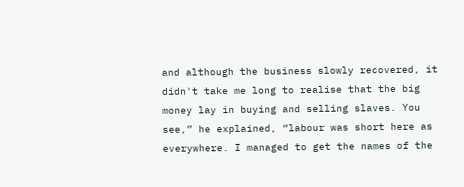and although the business slowly recovered, it didn't take me long to realise that the big money lay in buying and selling slaves. You see,” he explained, “labour was short here as everywhere. I managed to get the names of the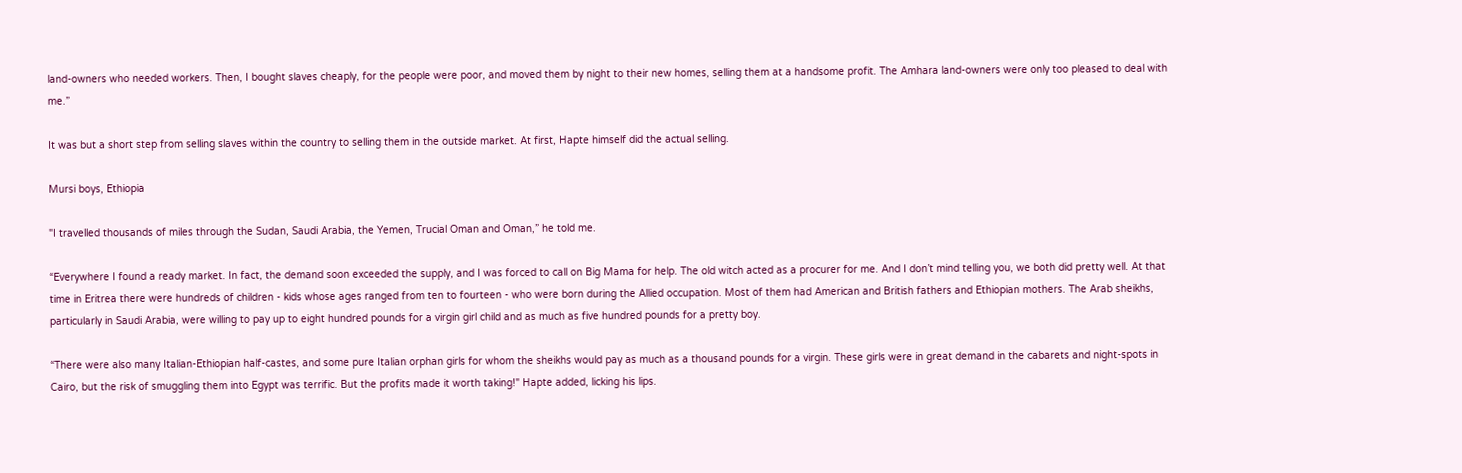land-owners who needed workers. Then, I bought slaves cheaply, for the people were poor, and moved them by night to their new homes, selling them at a handsome profit. The Amhara land-owners were only too pleased to deal with me.”

It was but a short step from selling slaves within the country to selling them in the outside market. At first, Hapte himself did the actual selling.

Mursi boys, Ethiopia

"I travelled thousands of miles through the Sudan, Saudi Arabia, the Yemen, Trucial Oman and Oman,” he told me.

“Everywhere I found a ready market. In fact, the demand soon exceeded the supply, and I was forced to call on Big Mama for help. The old witch acted as a procurer for me. And I don’t mind telling you, we both did pretty well. At that time in Eritrea there were hundreds of children - kids whose ages ranged from ten to fourteen - who were born during the Allied occupation. Most of them had American and British fathers and Ethiopian mothers. The Arab sheikhs, particularly in Saudi Arabia, were willing to pay up to eight hundred pounds for a virgin girl child and as much as five hundred pounds for a pretty boy.

“There were also many Italian-Ethiopian half-castes, and some pure Italian orphan girls for whom the sheikhs would pay as much as a thousand pounds for a virgin. These girls were in great demand in the cabarets and night-spots in Cairo, but the risk of smuggling them into Egypt was terrific. But the profits made it worth taking!" Hapte added, licking his lips.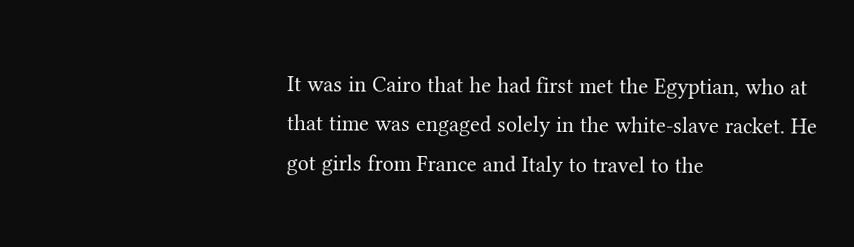It was in Cairo that he had first met the Egyptian, who at that time was engaged solely in the white-slave racket. He got girls from France and Italy to travel to the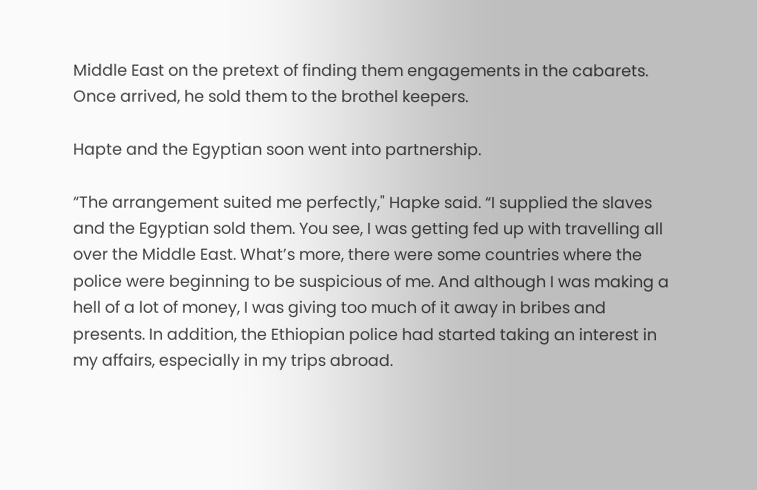Middle East on the pretext of finding them engagements in the cabarets. Once arrived, he sold them to the brothel keepers.

Hapte and the Egyptian soon went into partnership.

“The arrangement suited me perfectly," Hapke said. “I supplied the slaves and the Egyptian sold them. You see, I was getting fed up with travelling all over the Middle East. What’s more, there were some countries where the police were beginning to be suspicious of me. And although I was making a hell of a lot of money, I was giving too much of it away in bribes and presents. In addition, the Ethiopian police had started taking an interest in my affairs, especially in my trips abroad.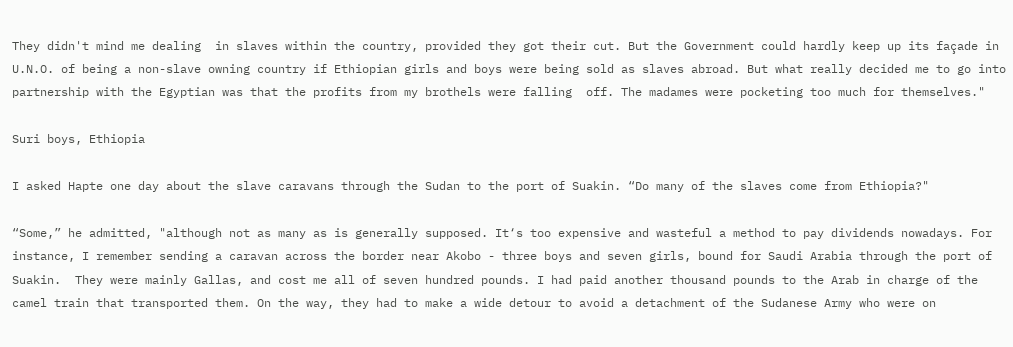They didn't mind me dealing  in slaves within the country, provided they got their cut. But the Government could hardly keep up its façade in U.N.O. of being a non-slave owning country if Ethiopian girls and boys were being sold as slaves abroad. But what really decided me to go into partnership with the Egyptian was that the profits from my brothels were falling  off. The madames were pocketing too much for themselves."

Suri boys, Ethiopia

I asked Hapte one day about the slave caravans through the Sudan to the port of Suakin. “Do many of the slaves come from Ethiopia?"

“Some,” he admitted, "although not as many as is generally supposed. It‘s too expensive and wasteful a method to pay dividends nowadays. For instance, I remember sending a caravan across the border near Akobo - three boys and seven girls, bound for Saudi Arabia through the port of Suakin.  They were mainly Gallas, and cost me all of seven hundred pounds. I had paid another thousand pounds to the Arab in charge of the camel train that transported them. On the way, they had to make a wide detour to avoid a detachment of the Sudanese Army who were on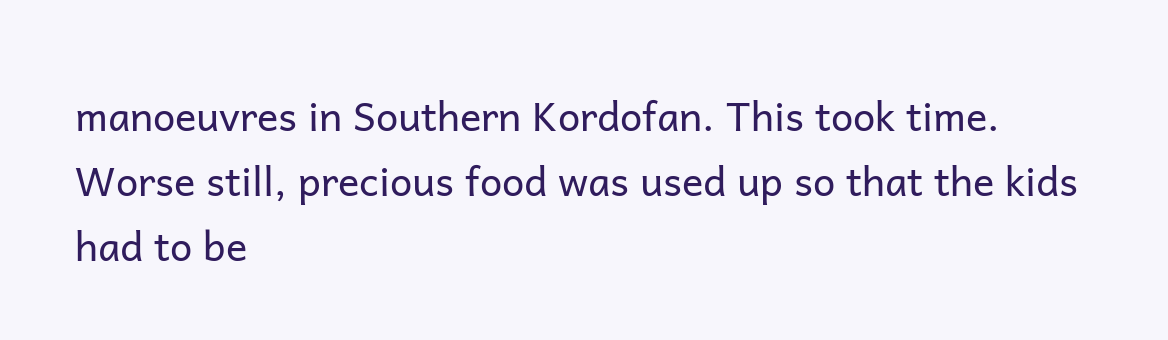manoeuvres in Southern Kordofan. This took time. Worse still, precious food was used up so that the kids had to be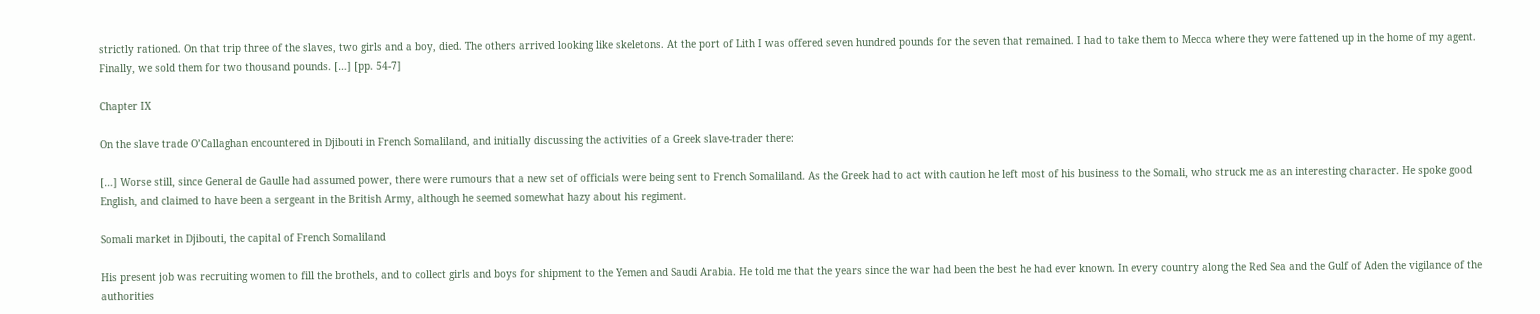strictly rationed. On that trip three of the slaves, two girls and a boy, died. The others arrived looking like skeletons. At the port of Lith I was offered seven hundred pounds for the seven that remained. I had to take them to Mecca where they were fattened up in the home of my agent. Finally, we sold them for two thousand pounds. […] [pp. 54-7]

Chapter IX

On the slave trade O’Callaghan encountered in Djibouti in French Somaliland, and initially discussing the activities of a Greek slave-trader there:

[…] Worse still, since General de Gaulle had assumed power, there were rumours that a new set of officials were being sent to French Somaliland. As the Greek had to act with caution he left most of his business to the Somali, who struck me as an interesting character. He spoke good English, and claimed to have been a sergeant in the British Army, although he seemed somewhat hazy about his regiment.

Somali market in Djibouti, the capital of French Somaliland

His present job was recruiting women to fill the brothels, and to collect girls and boys for shipment to the Yemen and Saudi Arabia. He told me that the years since the war had been the best he had ever known. In every country along the Red Sea and the Gulf of Aden the vigilance of the authorities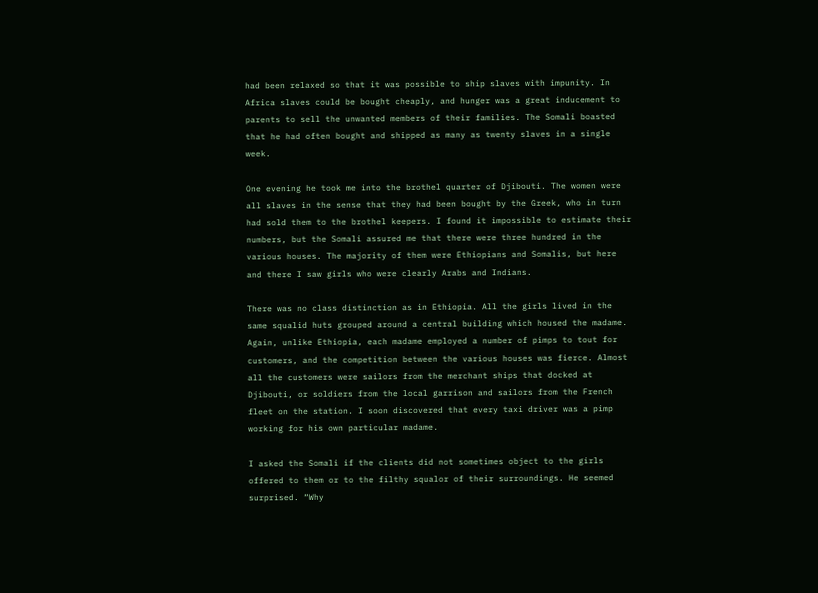had been relaxed so that it was possible to ship slaves with impunity. In Africa slaves could be bought cheaply, and hunger was a great inducement to parents to sell the unwanted members of their families. The Somali boasted that he had often bought and shipped as many as twenty slaves in a single week.

One evening he took me into the brothel quarter of Djibouti. The women were all slaves in the sense that they had been bought by the Greek, who in turn had sold them to the brothel keepers. I found it impossible to estimate their numbers, but the Somali assured me that there were three hundred in the various houses. The majority of them were Ethiopians and Somalis, but here and there I saw girls who were clearly Arabs and Indians.

There was no class distinction as in Ethiopia. All the girls lived in the same squalid huts grouped around a central building which housed the madame. Again, unlike Ethiopia, each madame employed a number of pimps to tout for customers, and the competition between the various houses was fierce. Almost all the customers were sailors from the merchant ships that docked at Djibouti, or soldiers from the local garrison and sailors from the French fleet on the station. I soon discovered that every taxi driver was a pimp working for his own particular madame.

I asked the Somali if the clients did not sometimes object to the girls offered to them or to the filthy squalor of their surroundings. He seemed surprised. “Why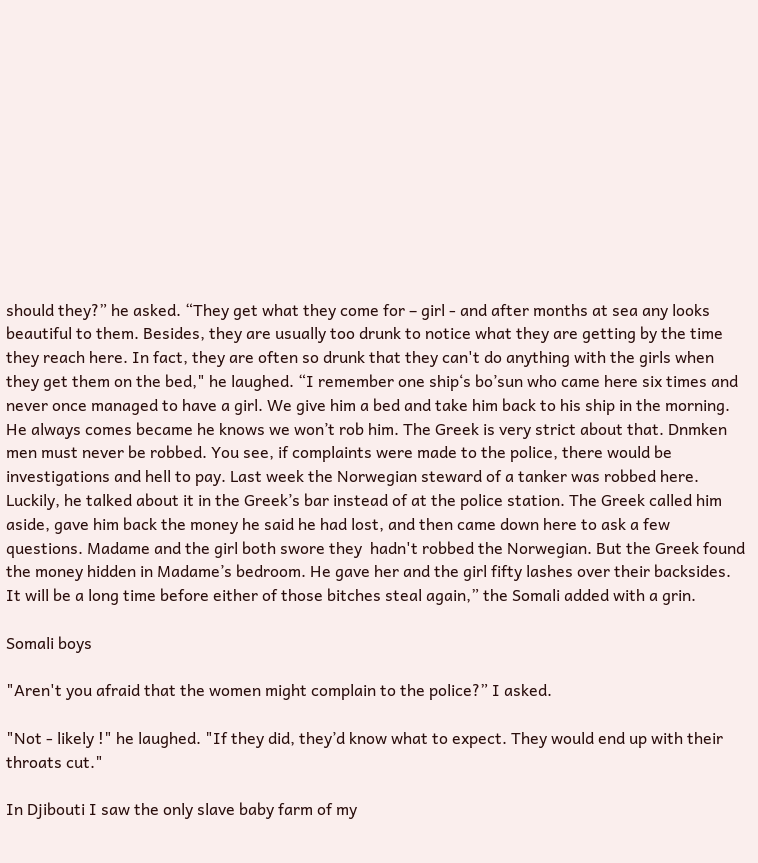should they?” he asked. “They get what they come for – girl - and after months at sea any looks beautiful to them. Besides, they are usually too drunk to notice what they are getting by the time they reach here. In fact, they are often so drunk that they can't do anything with the girls when they get them on the bed," he laughed. “I remember one ship‘s bo’sun who came here six times and never once managed to have a girl. We give him a bed and take him back to his ship in the morning. He always comes became he knows we won’t rob him. The Greek is very strict about that. Dnmken men must never be robbed. You see, if complaints were made to the police, there would be investigations and hell to pay. Last week the Norwegian steward of a tanker was robbed here. Luckily, he talked about it in the Greek’s bar instead of at the police station. The Greek called him aside, gave him back the money he said he had lost, and then came down here to ask a few questions. Madame and the girl both swore they  hadn't robbed the Norwegian. But the Greek found the money hidden in Madame’s bedroom. He gave her and the girl fifty lashes over their backsides. It will be a long time before either of those bitches steal again,” the Somali added with a grin.

Somali boys

"Aren't you afraid that the women might complain to the police?” I asked.

"Not - likely !" he laughed. "If they did, they’d know what to expect. They would end up with their throats cut."

In Djibouti I saw the only slave baby farm of my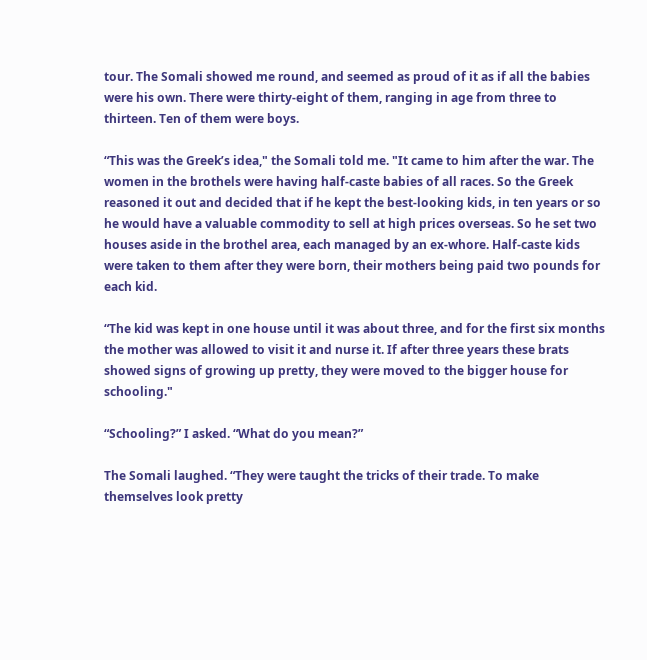tour. The Somali showed me round, and seemed as proud of it as if all the babies were his own. There were thirty-eight of them, ranging in age from three to thirteen. Ten of them were boys.

“This was the Greek’s idea," the Somali told me. "It came to him after the war. The women in the brothels were having half-caste babies of all races. So the Greek reasoned it out and decided that if he kept the best-looking kids, in ten years or so he would have a valuable commodity to sell at high prices overseas. So he set two houses aside in the brothel area, each managed by an ex-whore. Half-caste kids were taken to them after they were born, their mothers being paid two pounds for each kid.

“The kid was kept in one house until it was about three, and for the first six months the mother was allowed to visit it and nurse it. If after three years these brats showed signs of growing up pretty, they were moved to the bigger house for schooling."

“Schooling?” I asked. “What do you mean?”

The Somali laughed. “They were taught the tricks of their trade. To make themselves look pretty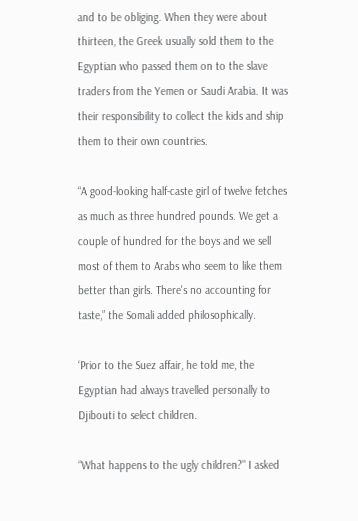and to be obliging. When they were about thirteen, the Greek usually sold them to the Egyptian who passed them on to the slave traders from the Yemen or Saudi Arabia. It was their responsibility to collect the kids and ship them to their own countries.

“A good-looking half-caste girl of twelve fetches as much as three hundred pounds. We get a couple of hundred for the boys and we sell most of them to Arabs who seem to like them better than girls. There's no accounting for taste,” the Somali added philosophically.

‘Prior to the Suez affair, he told me, the Egyptian had always travelled personally to Djibouti to select children.

“What happens to the ugly children?" I asked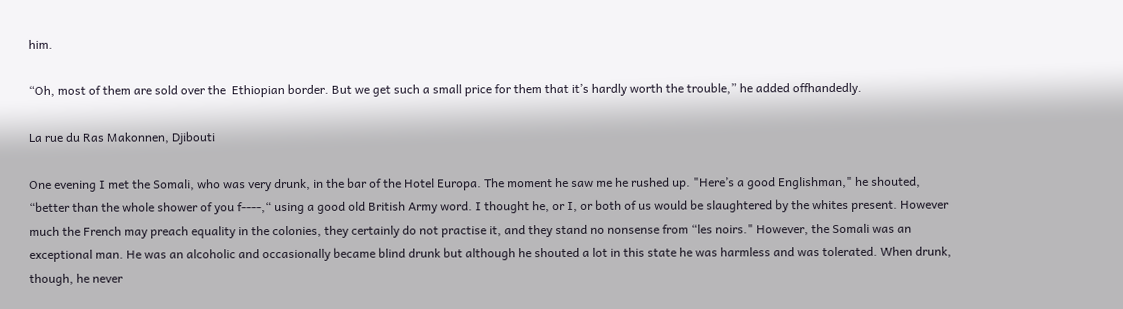him.

“Oh, most of them are sold over the  Ethiopian border. But we get such a small price for them that it’s hardly worth the trouble,” he added offhandedly.

La rue du Ras Makonnen, Djibouti

One evening I met the Somali, who was very drunk, in the bar of the Hotel Europa. The moment he saw me he rushed up. "Here’s a good Englishman," he shouted, “better than the whole shower of you f----,“ using a good old British Army word. I thought he, or I, or both of us would be slaughtered by the whites present. However much the French may preach equality in the colonies, they certainly do not practise it, and they stand no nonsense from “les noirs." However, the Somali was an exceptional man. He was an alcoholic and occasionally became blind drunk but although he shouted a lot in this state he was harmless and was tolerated. When drunk, though, he never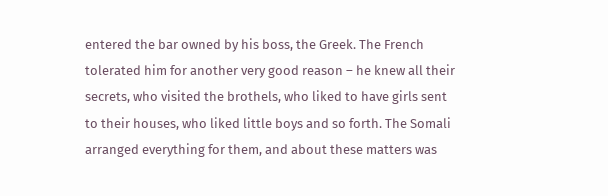entered the bar owned by his boss, the Greek. The French tolerated him for another very good reason – he knew all their secrets, who visited the brothels, who liked to have girls sent to their houses, who liked little boys and so forth. The Somali arranged everything for them, and about these matters was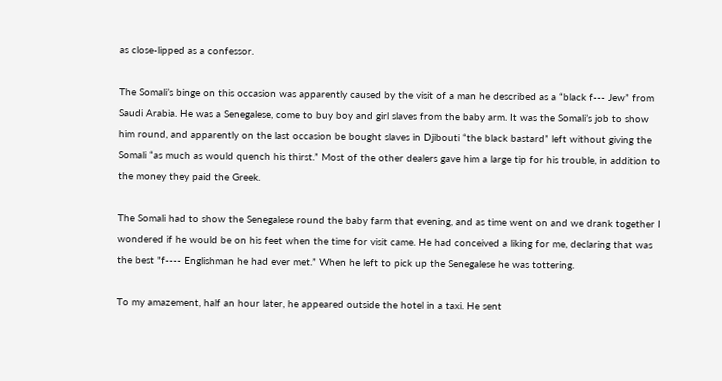as close-lipped as a confessor.

The Somali’s binge on this occasion was apparently caused by the visit of a man he described as a “black f--- Jew” from Saudi Arabia. He was a Senegalese, come to buy boy and girl slaves from the baby arm. It was the Somali’s job to show him round, and apparently on the last occasion be bought slaves in Djibouti “the black bastard” left without giving the Somali “as much as would quench his thirst.” Most of the other dealers gave him a large tip for his trouble, in addition to the money they paid the Greek.

The Somali had to show the Senegalese round the baby farm that evening, and as time went on and we drank together I wondered if he would be on his feet when the time for visit came. He had conceived a liking for me, declaring that was the best "f---- Englishman he had ever met.” When he left to pick up the Senegalese he was tottering.

To my amazement, half an hour later, he appeared outside the hotel in a taxi. He sent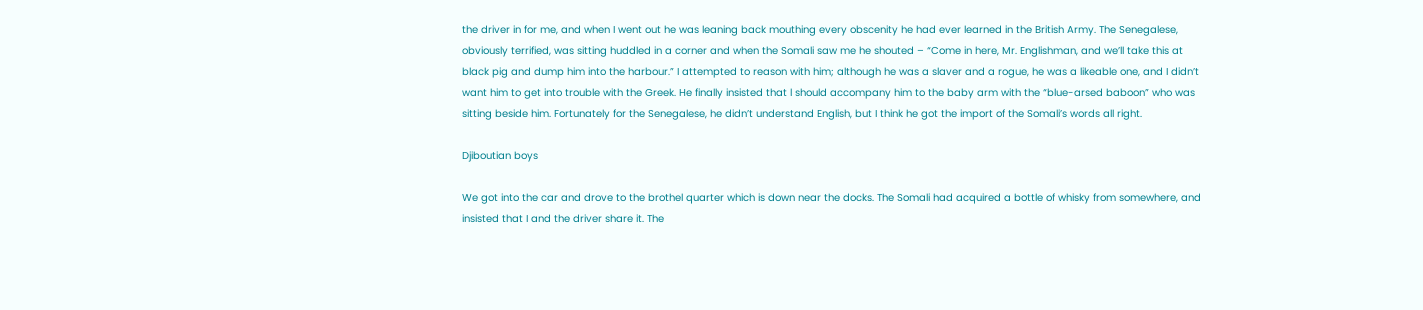the driver in for me, and when I went out he was leaning back mouthing every obscenity he had ever learned in the British Army. The Senegalese, obviously terrified, was sitting huddled in a corner and when the Somali saw me he shouted – “Come in here, Mr. Englishman, and we’ll take this at black pig and dump him into the harbour.” I attempted to reason with him; although he was a slaver and a rogue, he was a likeable one, and I didn’t want him to get into trouble with the Greek. He finally insisted that l should accompany him to the baby arm with the “blue-arsed baboon” who was sitting beside him. Fortunately for the Senegalese, he didn’t understand English, but I think he got the import of the Somali’s words all right.

Djiboutian boys

We got into the car and drove to the brothel quarter which is down near the docks. The Somali had acquired a bottle of whisky from somewhere, and insisted that I and the driver share it. The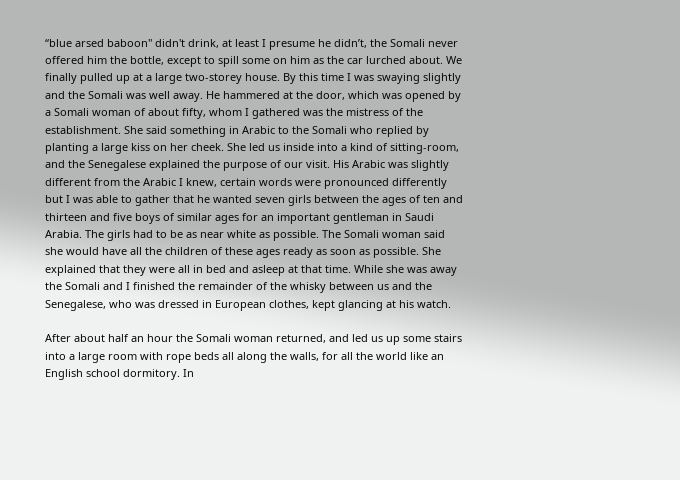“blue arsed baboon" didn't drink, at least I presume he didn’t, the Somali never offered him the bottle, except to spill some on him as the car lurched about. We finally pulled up at a large two-storey house. By this time I was swaying slightly and the Somali was well away. He hammered at the door, which was opened by a Somali woman of about fifty, whom I gathered was the mistress of the establishment. She said something in Arabic to the Somali who replied by planting a large kiss on her cheek. She led us inside into a kind of sitting-room, and the Senegalese explained the purpose of our visit. His Arabic was slightly different from the Arabic I knew, certain words were pronounced differently but I was able to gather that he wanted seven girls between the ages of ten and thirteen and five boys of similar ages for an important gentleman in Saudi Arabia. The girls had to be as near white as possible. The Somali woman said she would have all the children of these ages ready as soon as possible. She explained that they were all in bed and asleep at that time. While she was away the Somali and I finished the remainder of the whisky between us and the Senegalese, who was dressed in European clothes, kept glancing at his watch.

After about half an hour the Somali woman returned, and led us up some stairs into a large room with rope beds all along the walls, for all the world like an English school dormitory. In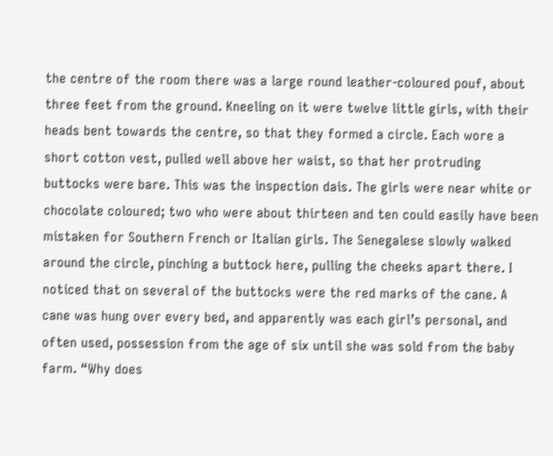the centre of the room there was a large round leather-coloured pouf, about three feet from the ground. Kneeling on it were twelve little girls, with their heads bent towards the centre, so that they formed a circle. Each wore a short cotton vest, pulled well above her waist, so that her protruding buttocks were bare. This was the inspection dais. The girls were near white or chocolate coloured; two who were about thirteen and ten could easily have been mistaken for Southern French or Italian girls. The Senegalese slowly walked around the circle, pinching a buttock here, pulling the cheeks apart there. I noticed that on several of the buttocks were the red marks of the cane. A cane was hung over every bed, and apparently was each girl’s personal, and often used, possession from the age of six until she was sold from the baby farm. “Why does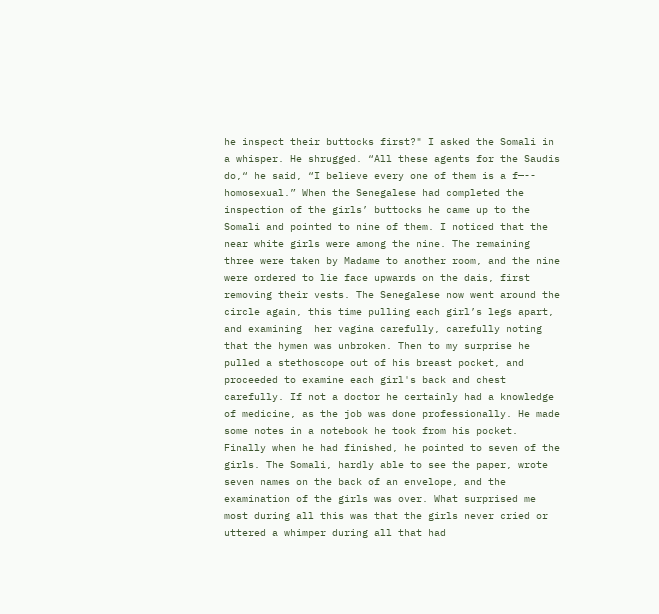he inspect their buttocks first?" I asked the Somali in a whisper. He shrugged. “All these agents for the Saudis do,“ he said, “I believe every one of them is a f—-- homosexual.” When the Senegalese had completed the inspection of the girls’ buttocks he came up to the Somali and pointed to nine of them. I noticed that the near white girls were among the nine. The remaining three were taken by Madame to another room, and the nine were ordered to lie face upwards on the dais, first removing their vests. The Senegalese now went around the circle again, this time pulling each girl’s legs apart, and examining  her vagina carefully, carefully noting that the hymen was unbroken. Then to my surprise he pulled a stethoscope out of his breast pocket, and proceeded to examine each girl's back and chest carefully. If not a doctor he certainly had a knowledge of medicine, as the job was done professionally. He made some notes in a notebook he took from his pocket. Finally when he had finished, he pointed to seven of the girls. The Somali, hardly able to see the paper, wrote seven names on the back of an envelope, and the examination of the girls was over. What surprised me most during all this was that the girls never cried or uttered a whimper during all that had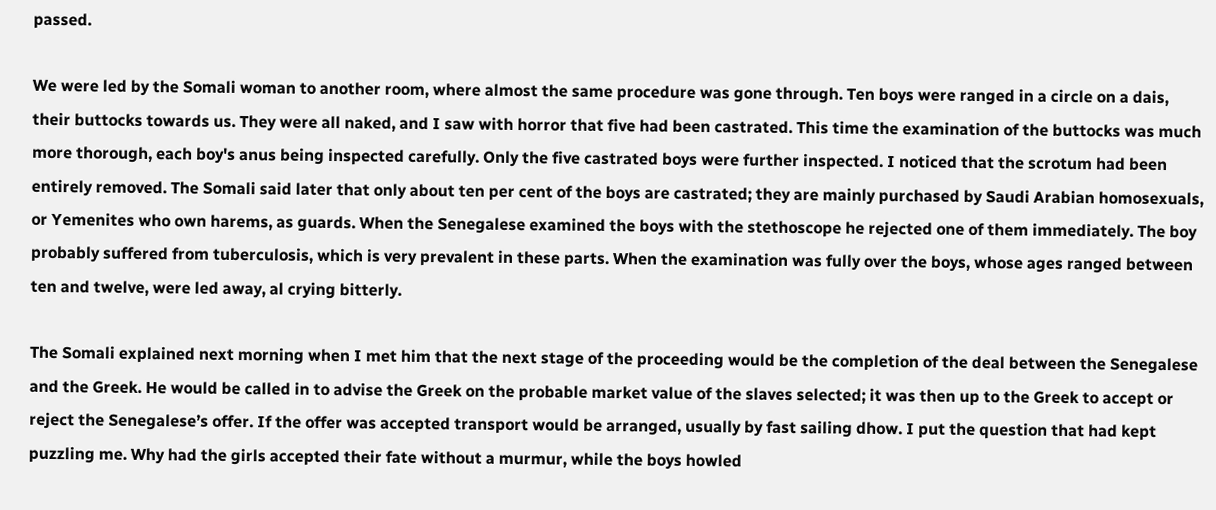passed.

We were led by the Somali woman to another room, where almost the same procedure was gone through. Ten boys were ranged in a circle on a dais, their buttocks towards us. They were all naked, and I saw with horror that five had been castrated. This time the examination of the buttocks was much more thorough, each boy's anus being inspected carefully. Only the five castrated boys were further inspected. I noticed that the scrotum had been entirely removed. The Somali said later that only about ten per cent of the boys are castrated; they are mainly purchased by Saudi Arabian homosexuals, or Yemenites who own harems, as guards. When the Senegalese examined the boys with the stethoscope he rejected one of them immediately. The boy probably suffered from tuberculosis, which is very prevalent in these parts. When the examination was fully over the boys, whose ages ranged between ten and twelve, were led away, al crying bitterly.

The Somali explained next morning when I met him that the next stage of the proceeding would be the completion of the deal between the Senegalese and the Greek. He would be called in to advise the Greek on the probable market value of the slaves selected; it was then up to the Greek to accept or reject the Senegalese’s offer. If the offer was accepted transport would be arranged, usually by fast sailing dhow. I put the question that had kept puzzling me. Why had the girls accepted their fate without a murmur, while the boys howled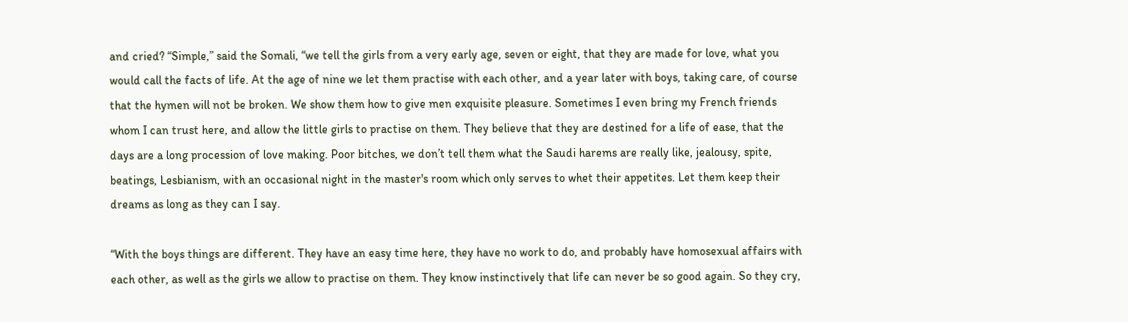and cried? “Simple,” said the Somali, “we tell the girls from a very early age, seven or eight, that they are made for love, what you would call the facts of life. At the age of nine we let them practise with each other, and a year later with boys, taking care, of course that the hymen will not be broken. We show them how to give men exquisite pleasure. Sometimes I even bring my French friends whom I can trust here, and allow the little girls to practise on them. They believe that they are destined for a life of ease, that the days are a long procession of love making. Poor bitches, we don’t tell them what the Saudi harems are really like, jealousy, spite, beatings, Lesbianism, with an occasional night in the master's room which only serves to whet their appetites. Let them keep their dreams as long as they can I say.

“With the boys things are different. They have an easy time here, they have no work to do, and probably have homosexual affairs with each other, as well as the girls we allow to practise on them. They know instinctively that life can never be so good again. So they cry,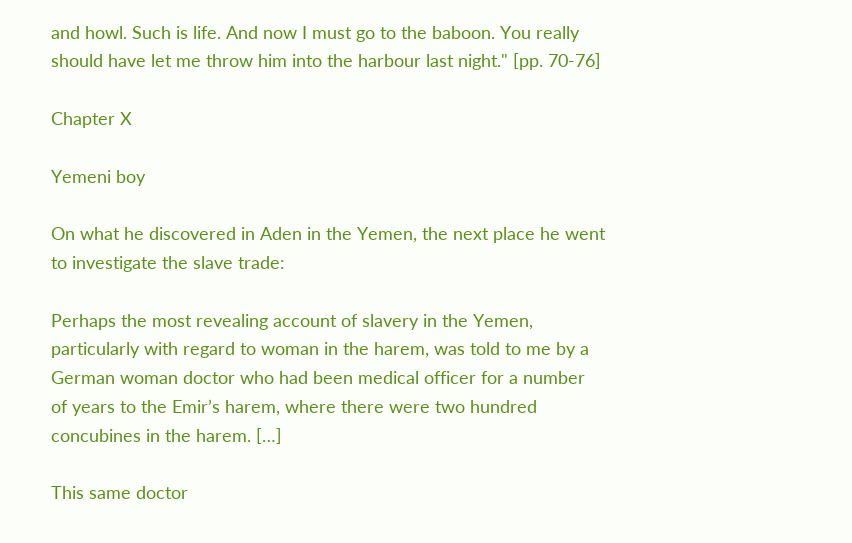and howl. Such is life. And now I must go to the baboon. You really should have let me throw him into the harbour last night." [pp. 70-76]

Chapter X

Yemeni boy

On what he discovered in Aden in the Yemen, the next place he went to investigate the slave trade:

Perhaps the most revealing account of slavery in the Yemen, particularly with regard to woman in the harem, was told to me by a German woman doctor who had been medical officer for a number of years to the Emir’s harem, where there were two hundred concubines in the harem. […]

This same doctor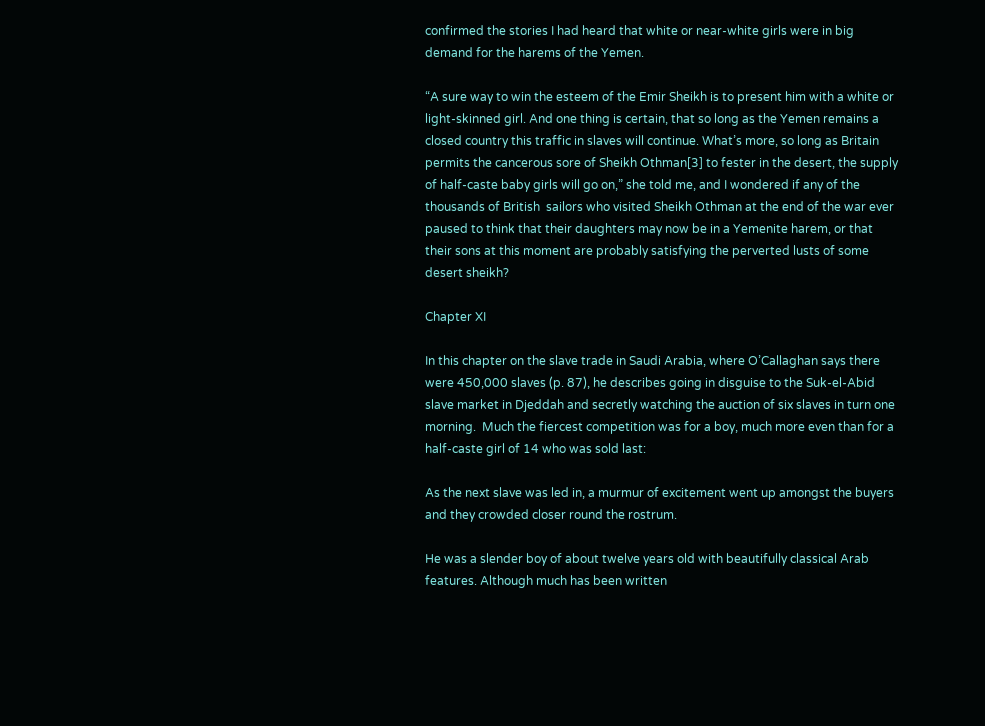confirmed the stories I had heard that white or near-white girls were in big demand for the harems of the Yemen.

“A sure way to win the esteem of the Emir Sheikh is to present him with a white or light-skinned girl. And one thing is certain, that so long as the Yemen remains a closed country this traffic in slaves will continue. What’s more, so long as Britain  permits the cancerous sore of Sheikh Othman[3] to fester in the desert, the supply of half-caste baby girls will go on,” she told me, and I wondered if any of the thousands of British  sailors who visited Sheikh Othman at the end of the war ever paused to think that their daughters may now be in a Yemenite harem, or that their sons at this moment are probably satisfying the perverted lusts of some desert sheikh?

Chapter XI

In this chapter on the slave trade in Saudi Arabia, where O’Callaghan says there were 450,000 slaves (p. 87), he describes going in disguise to the Suk-el-Abid slave market in Djeddah and secretly watching the auction of six slaves in turn one morning.  Much the fiercest competition was for a boy, much more even than for a half-caste girl of 14 who was sold last:

As the next slave was led in, a murmur of excitement went up amongst the buyers and they crowded closer round the rostrum.

He was a slender boy of about twelve years old with beautifully classical Arab features. Although much has been written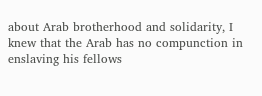about Arab brotherhood and solidarity, I knew that the Arab has no compunction in enslaving his fellows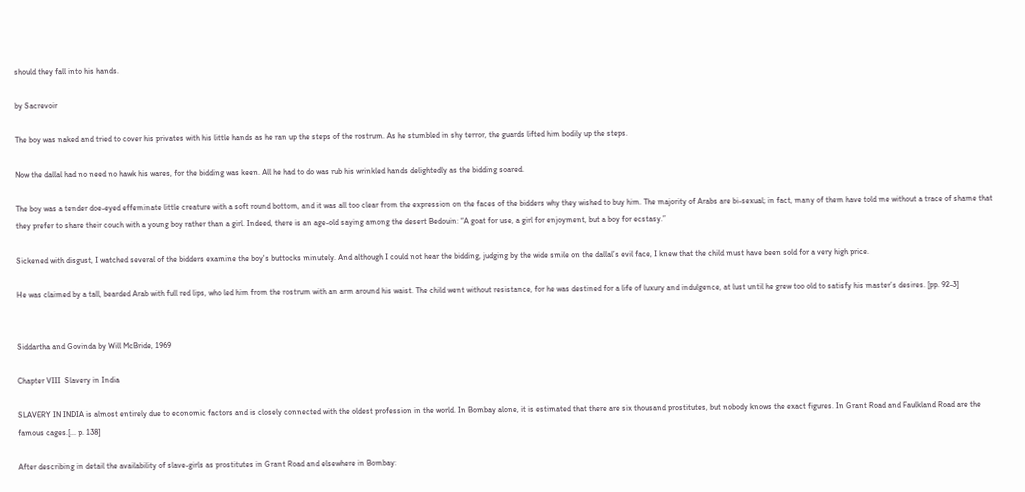should they fall into his hands.

by Sacrevoir

The boy was naked and tried to cover his privates with his little hands as he ran up the steps of the rostrum. As he stumbled in shy terror, the guards lifted him bodily up the steps.

Now the dallal had no need no hawk his wares, for the bidding was keen. All he had to do was rub his wrinkled hands delightedly as the bidding soared.

The boy was a tender doe-eyed effeminate little creature with a soft round bottom, and it was all too clear from the expression on the faces of the bidders why they wished to buy him. The majority of Arabs are bi-sexual; in fact, many of them have told me without a trace of shame that they prefer to share their couch with a young boy rather than a girl. Indeed, there is an age-old saying among the desert Bedouin: “A goat for use, a girl for enjoyment, but a boy for ecstasy.”

Sickened with disgust, I watched several of the bidders examine the boy's buttocks minutely. And although I could not hear the bidding, judging by the wide smile on the dallal’s evil face, I knew that the child must have been sold for a very high price.

He was claimed by a tall, bearded Arab with full red lips, who led him from the rostrum with an arm around his waist. The child went without resistance, for he was destined for a life of luxury and indulgence, at lust until he grew too old to satisfy his master’s desires. [pp. 92-3]


Siddartha and Govinda by Will McBride, 1969

Chapter VIII  Slavery in India

SLAVERY IN INDIA is almost entirely due to economic factors and is closely connected with the oldest profession in the world. In Bombay alone, it is estimated that there are six thousand prostitutes, but nobody knows the exact figures. In Grant Road and Faulkland Road are the famous cages.[... p. 138]

After describing in detail the availability of slave-girls as prostitutes in Grant Road and elsewhere in Bombay: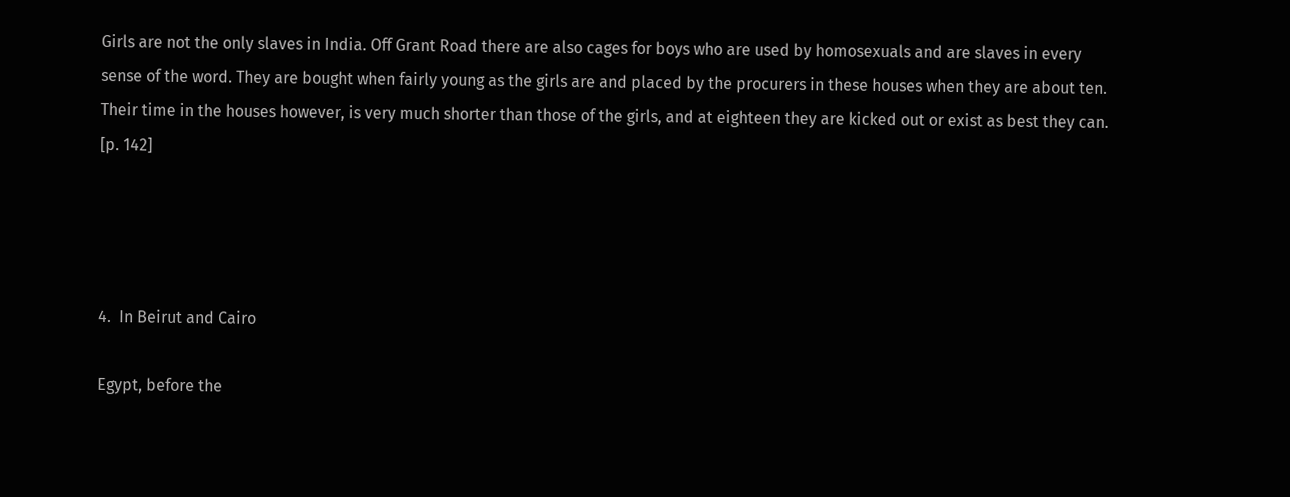Girls are not the only slaves in India. Off Grant Road there are also cages for boys who are used by homosexuals and are slaves in every sense of the word. They are bought when fairly young as the girls are and placed by the procurers in these houses when they are about ten. Their time in the houses however, is very much shorter than those of the girls, and at eighteen they are kicked out or exist as best they can. [p. 142]




4.  In Beirut and Cairo

Egypt, before the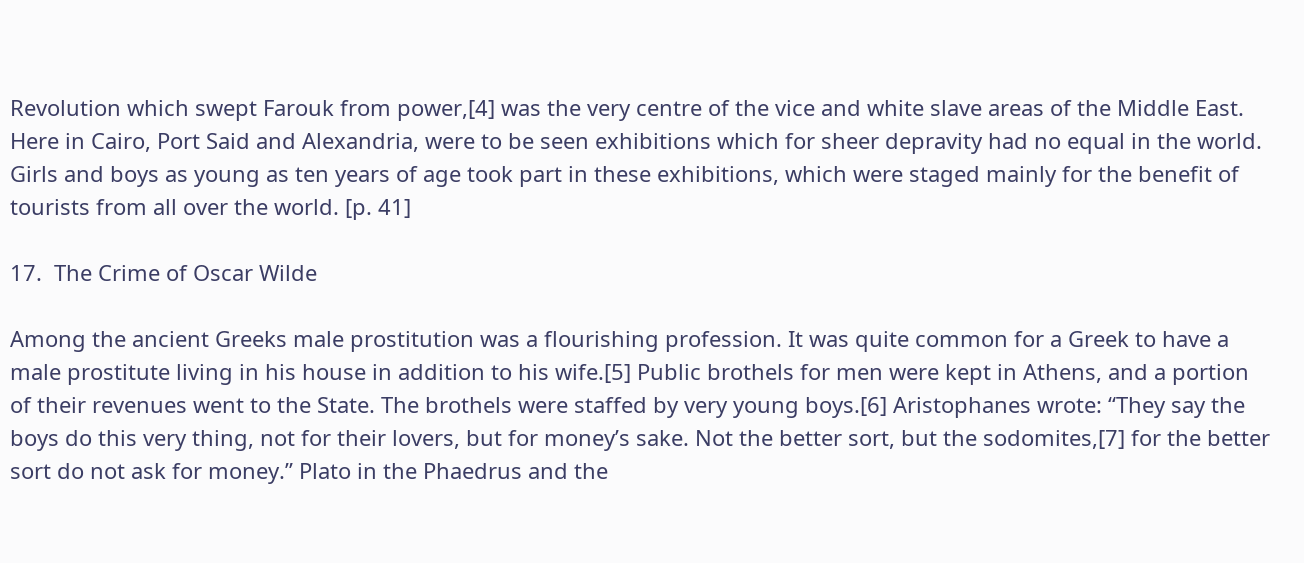Revolution which swept Farouk from power,[4] was the very centre of the vice and white slave areas of the Middle East. Here in Cairo, Port Said and Alexandria, were to be seen exhibitions which for sheer depravity had no equal in the world. Girls and boys as young as ten years of age took part in these exhibitions, which were staged mainly for the benefit of tourists from all over the world. [p. 41]

17.  The Crime of Oscar Wilde

Among the ancient Greeks male prostitution was a flourishing profession. It was quite common for a Greek to have a male prostitute living in his house in addition to his wife.[5] Public brothels for men were kept in Athens, and a portion of their revenues went to the State. The brothels were staffed by very young boys.[6] Aristophanes wrote: “They say the boys do this very thing, not for their lovers, but for money’s sake. Not the better sort, but the sodomites,[7] for the better sort do not ask for money.” Plato in the Phaedrus and the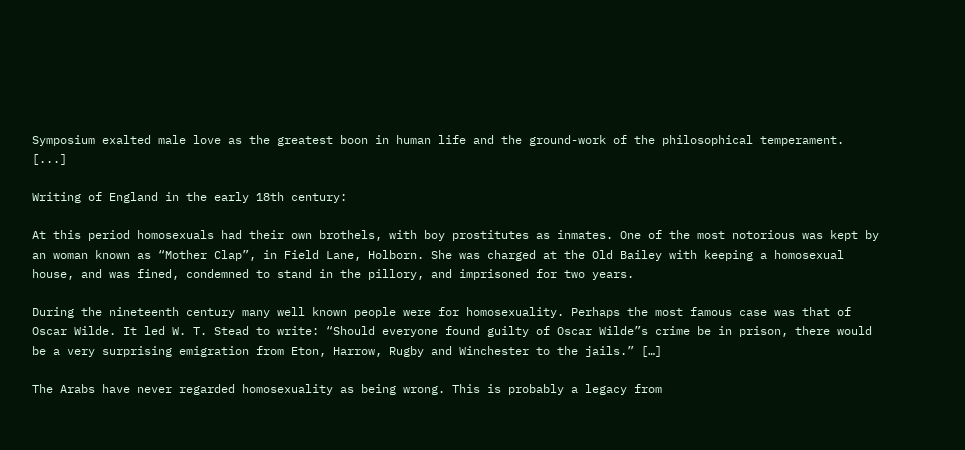Symposium exalted male love as the greatest boon in human life and the ground-work of the philosophical temperament. [...]

Writing of England in the early 18th century:

At this period homosexuals had their own brothels, with boy prostitutes as inmates. One of the most notorious was kept by an woman known as “Mother Clap”, in Field Lane, Holborn. She was charged at the Old Bailey with keeping a homosexual house, and was fined, condemned to stand in the pillory, and imprisoned for two years.

During the nineteenth century many well known people were for homosexuality. Perhaps the most famous case was that of Oscar Wilde. It led W. T. Stead to write: “Should everyone found guilty of Oscar Wilde”s crime be in prison, there would be a very surprising emigration from Eton, Harrow, Rugby and Winchester to the jails.” […]

The Arabs have never regarded homosexuality as being wrong. This is probably a legacy from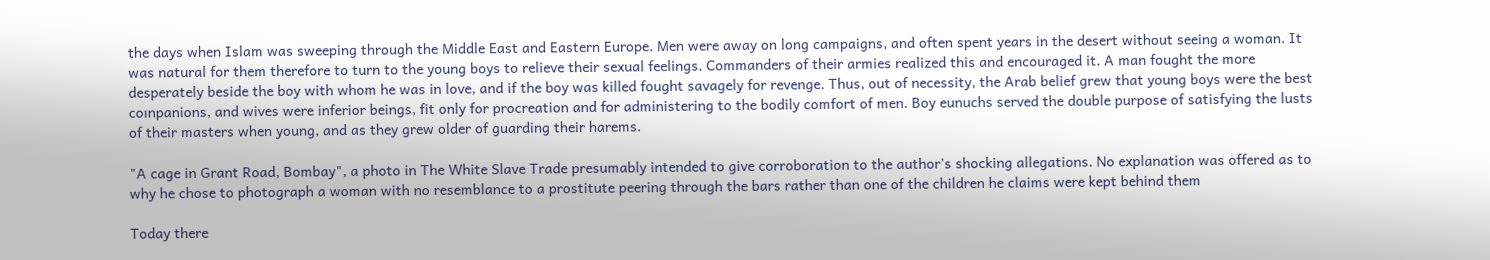the days when Islam was sweeping through the Middle East and Eastern Europe. Men were away on long campaigns, and often spent years in the desert without seeing a woman. It was natural for them therefore to turn to the young boys to relieve their sexual feelings. Commanders of their armies realized this and encouraged it. A man fought the more desperately beside the boy with whom he was in love, and if the boy was killed fought savagely for revenge. Thus, out of necessity, the Arab belief grew that young boys were the best coınpanions, and wives were inferior beings, fit only for procreation and for administering to the bodily comfort of men. Boy eunuchs served the double purpose of satisfying the lusts of their masters when young, and as they grew older of guarding their harems.

"A cage in Grant Road, Bombay", a photo in The White Slave Trade presumably intended to give corroboration to the author's shocking allegations. No explanation was offered as to why he chose to photograph a woman with no resemblance to a prostitute peering through the bars rather than one of the children he claims were kept behind them

Today there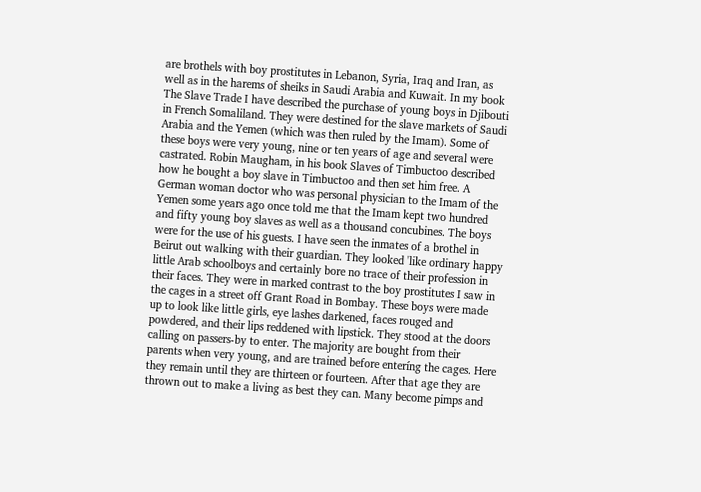are brothels with boy prostitutes in Lebanon, Syria, Iraq and Iran, as well as in the harems of sheiks in Saudi Arabia and Kuwait. In my book The Slave Trade I have described the purchase of young boys in Djibouti in French Somaliland. They were destined for the slave markets of Saudi Arabia and the Yemen (which was then ruled by the Imam). Some of these boys were very young, nine or ten years of age and several were castrated. Robin Maugham, in his book Slaves of Timbuctoo described how he bought a boy slave in Timbuctoo and then set him free. A German woman doctor who was personal physician to the Imam of the Yemen some years ago once told me that the Imam kept two hundred and fifty young boy slaves as well as a thousand concubines. The boys were for the use of his guests. I have seen the inmates of a brothel in Beirut out walking with their guardian. They looked 'like ordinary happy little Arab schoolboys and certainly bore no trace of their profession in their faces. They were in marked contrast to the boy prostitutes I saw in the cages in a street off Grant Road in Bombay. These boys were made up to look like little girls, eye lashes darkened, faces rouged and powdered, and their lips reddened with lipstick. They stood at the doors calling on passers-by to enter. The majority are bought from their parents when very young, and are trained before enteríng the cages. Here they remain until they are thirteen or fourteen. After that age they are thrown out to make a living as best they can. Many become pimps and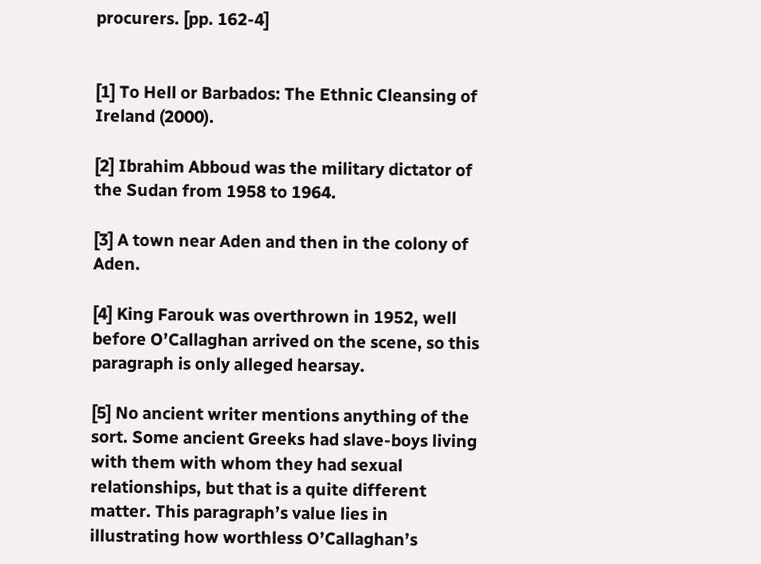procurers. [pp. 162-4]


[1] To Hell or Barbados: The Ethnic Cleansing of Ireland (2000).

[2] Ibrahim Abboud was the military dictator of the Sudan from 1958 to 1964.

[3] A town near Aden and then in the colony of Aden.

[4] King Farouk was overthrown in 1952, well before O’Callaghan arrived on the scene, so this paragraph is only alleged hearsay.

[5] No ancient writer mentions anything of the sort. Some ancient Greeks had slave-boys living with them with whom they had sexual relationships, but that is a quite different matter. This paragraph’s value lies in illustrating how worthless O’Callaghan’s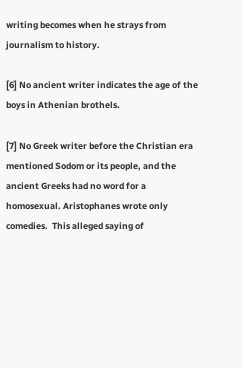writing becomes when he strays from journalism to history.

[6] No ancient writer indicates the age of the boys in Athenian brothels.

[7] No Greek writer before the Christian era mentioned Sodom or its people, and the ancient Greeks had no word for a homosexual. Aristophanes wrote only comedies.  This alleged saying of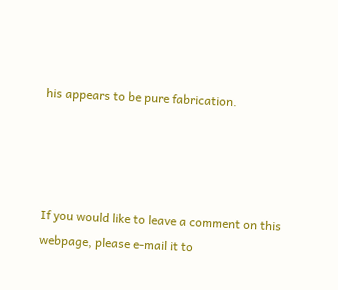his appears to be pure fabrication.




If you would like to leave a comment on this webpage, please e-mail it to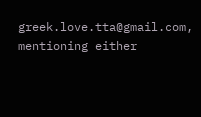greek.love.tta@gmail.com, mentioning either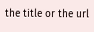the title or the url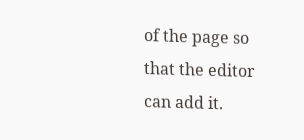of the page so that the editor can add it.